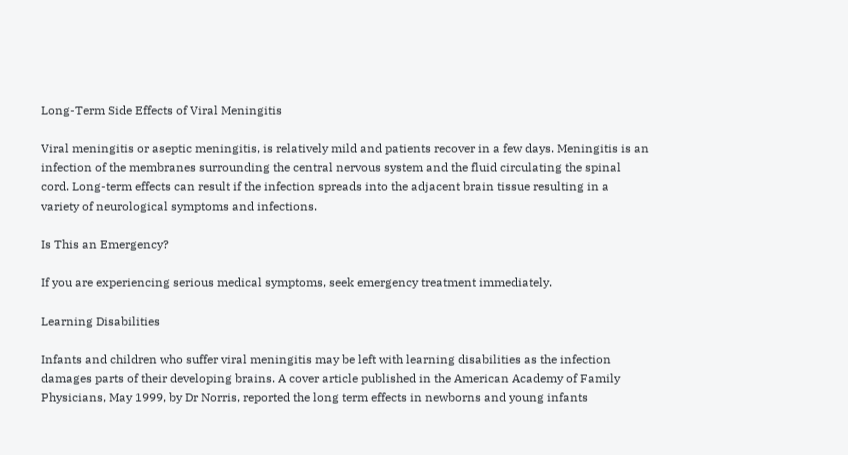Long-Term Side Effects of Viral Meningitis

Viral meningitis or aseptic meningitis, is relatively mild and patients recover in a few days. Meningitis is an infection of the membranes surrounding the central nervous system and the fluid circulating the spinal cord. Long-term effects can result if the infection spreads into the adjacent brain tissue resulting in a variety of neurological symptoms and infections.

Is This an Emergency?

If you are experiencing serious medical symptoms, seek emergency treatment immediately.

Learning Disabilities

Infants and children who suffer viral meningitis may be left with learning disabilities as the infection damages parts of their developing brains. A cover article published in the American Academy of Family Physicians, May 1999, by Dr Norris, reported the long term effects in newborns and young infants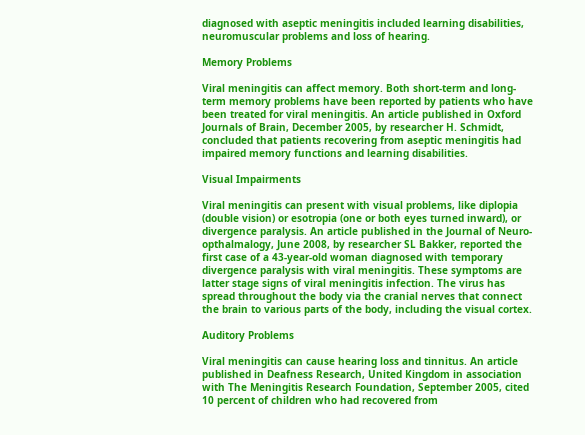diagnosed with aseptic meningitis included learning disabilities, neuromuscular problems and loss of hearing.

Memory Problems

Viral meningitis can affect memory. Both short-term and long-term memory problems have been reported by patients who have been treated for viral meningitis. An article published in Oxford Journals of Brain, December 2005, by researcher H. Schmidt, concluded that patients recovering from aseptic meningitis had impaired memory functions and learning disabilities.

Visual Impairments

Viral meningitis can present with visual problems, like diplopia (double vision) or esotropia (one or both eyes turned inward), or divergence paralysis. An article published in the Journal of Neuro-opthalmalogy, June 2008, by researcher SL Bakker, reported the first case of a 43-year-old woman diagnosed with temporary divergence paralysis with viral meningitis. These symptoms are latter stage signs of viral meningitis infection. The virus has spread throughout the body via the cranial nerves that connect the brain to various parts of the body, including the visual cortex.

Auditory Problems

Viral meningitis can cause hearing loss and tinnitus. An article published in Deafness Research, United Kingdom in association with The Meningitis Research Foundation, September 2005, cited 10 percent of children who had recovered from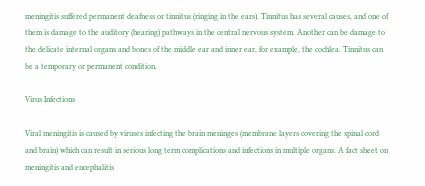meningitis suffered permanent deafness or tinnitus (ringing in the ears). Tinnitus has several causes, and one of them is damage to the auditory (hearing) pathways in the central nervous system. Another can be damage to the delicate internal organs and bones of the middle ear and inner ear, for example, the cochlea. Tinnitus can be a temporary or permanent condition.

Virus Infections

Viral meningitis is caused by viruses infecting the brain meninges (membrane layers covering the spinal cord and brain) which can result in serious long term complications and infections in multiple organs. A fact sheet on meningitis and encephalitis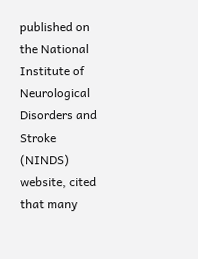published on the National Institute of Neurological Disorders and Stroke (NINDS) website, cited that many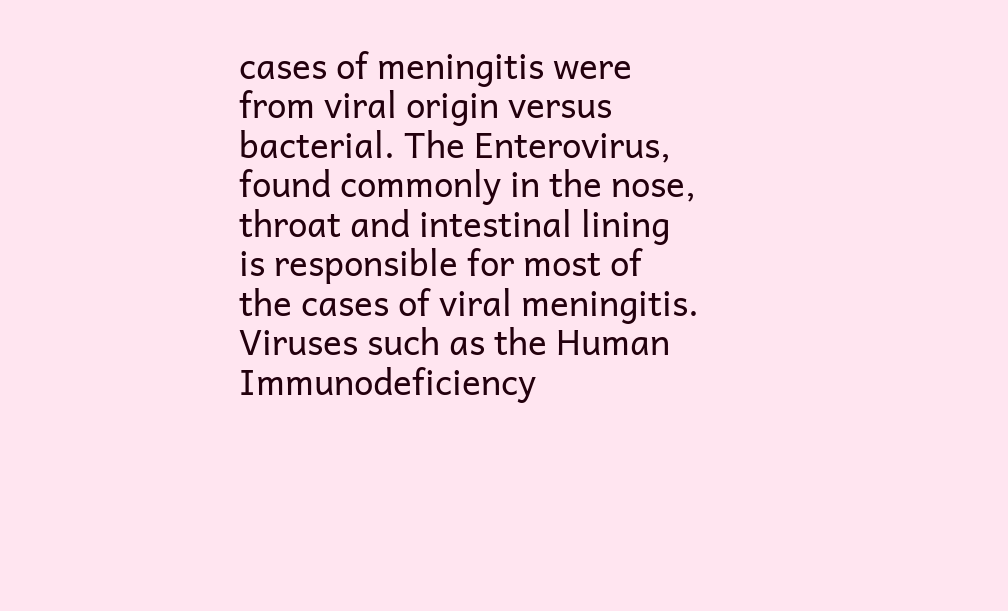cases of meningitis were from viral origin versus bacterial. The Enterovirus, found commonly in the nose, throat and intestinal lining is responsible for most of the cases of viral meningitis. Viruses such as the Human Immunodeficiency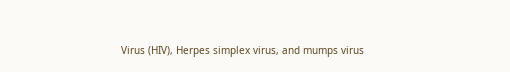Virus (HIV), Herpes simplex virus, and mumps virus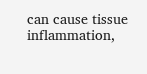can cause tissue inflammation,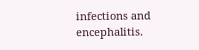infections and encephalitis.